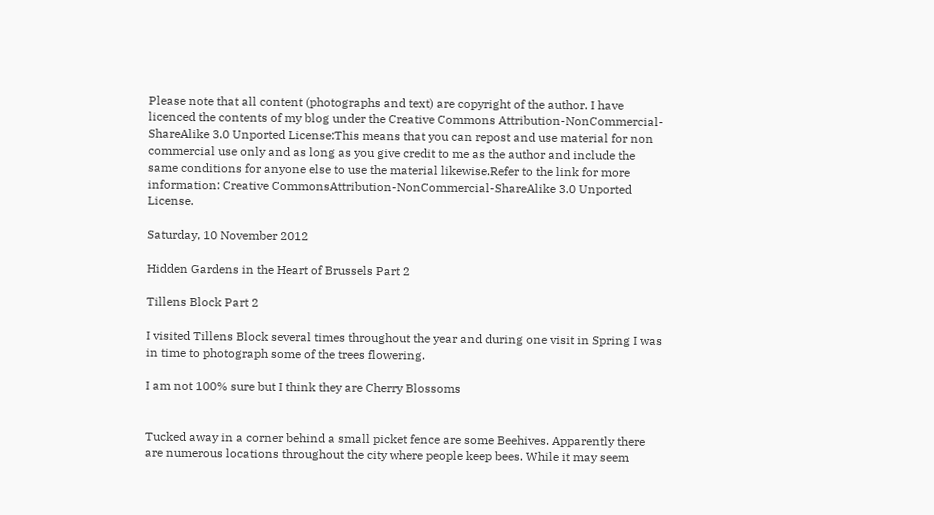Please note that all content (photographs and text) are copyright of the author. I have licenced the contents of my blog under the Creative Commons Attribution-NonCommercial-ShareAlike 3.0 Unported License:This means that you can repost and use material for non commercial use only and as long as you give credit to me as the author and include the same conditions for anyone else to use the material likewise.Refer to the link for more information: Creative CommonsAttribution-NonCommercial-ShareAlike 3.0 Unported License.

Saturday, 10 November 2012

Hidden Gardens in the Heart of Brussels Part 2

Tillens Block Part 2

I visited Tillens Block several times throughout the year and during one visit in Spring I was in time to photograph some of the trees flowering.

I am not 100% sure but I think they are Cherry Blossoms


Tucked away in a corner behind a small picket fence are some Beehives. Apparently there are numerous locations throughout the city where people keep bees. While it may seem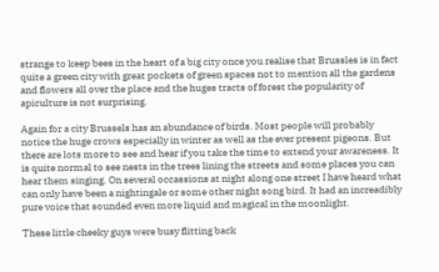strange to keep bees in the heart of a big city once you realise that Brussles is in fact quite a green city with great pockets of green spaces not to mention all the gardens and flowers all over the place and the huges tracts of forest the popularity of apiculture is not surprising.

Again for a city Brussels has an abundance of birds. Most people will probably notice the huge crows especially in winter as well as the ever present pigeons. But there are lots more to see and hear if you take the time to extend your awareness. It is quite normal to see nests in the trees lining the streets and some places you can hear them singing. On several occassions at night along one street I have heard what can only have been a nightingale or some other night song bird. It had an increadibly pure voice that sounded even more liquid and magical in the moonlight.

These little cheeky guys were busy flitting back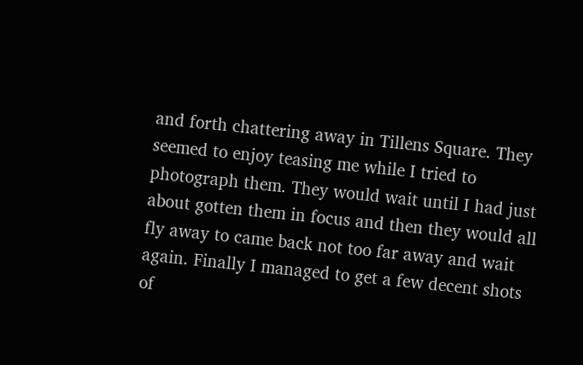and forth chattering away in Tillens Square. They seemed to enjoy teasing me while I tried to photograph them. They would wait until I had just about gotten them in focus and then they would all fly away to came back not too far away and wait again. Finally I managed to get a few decent shots of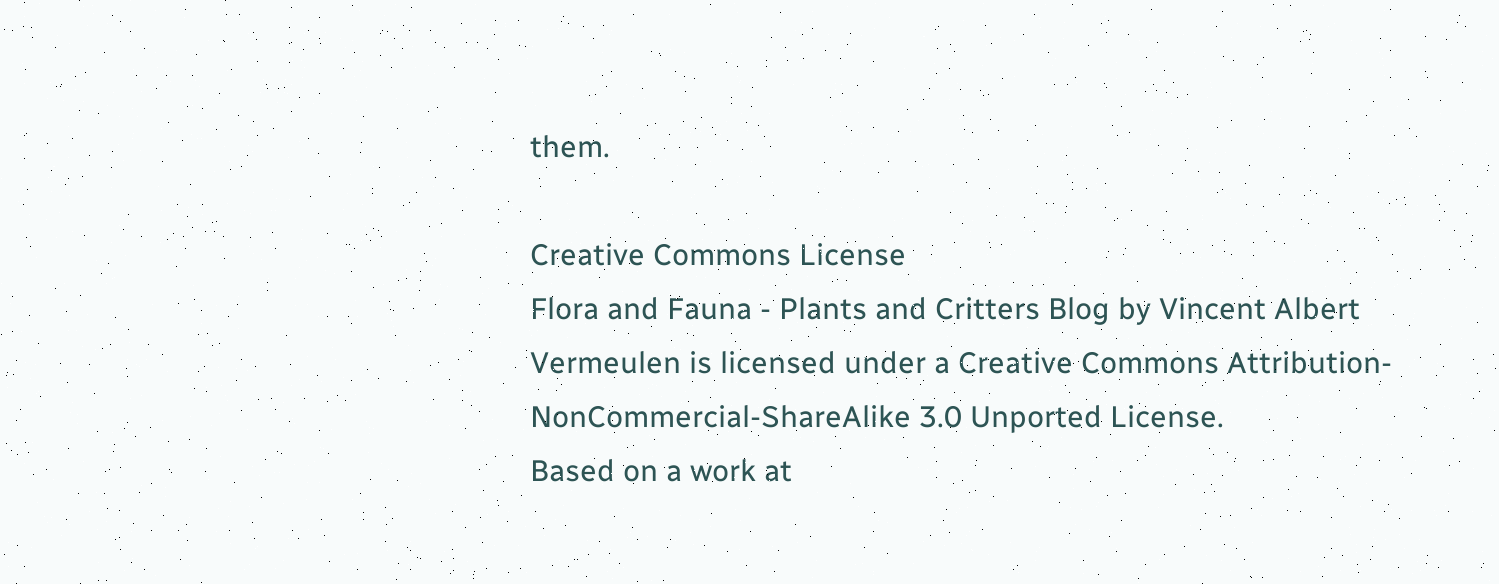them.

Creative Commons License
Flora and Fauna - Plants and Critters Blog by Vincent Albert Vermeulen is licensed under a Creative Commons Attribution-NonCommercial-ShareAlike 3.0 Unported License.
Based on a work at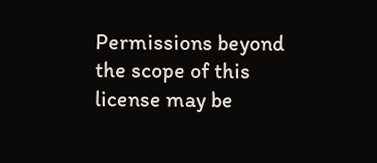Permissions beyond the scope of this license may be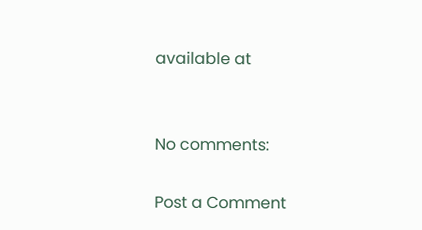available at


No comments:

Post a Comment